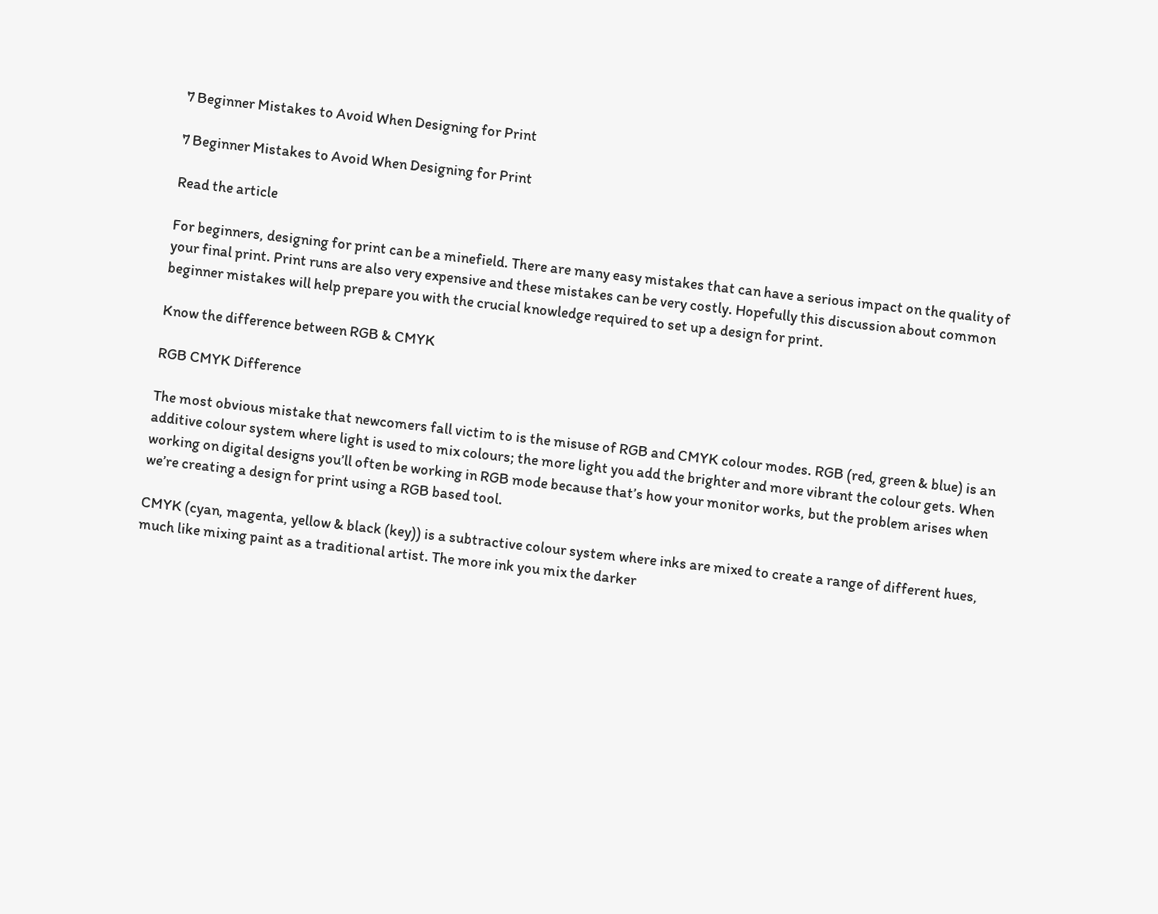7 Beginner Mistakes to Avoid When Designing for Print

7 Beginner Mistakes to Avoid When Designing for Print

Read the article

For beginners, designing for print can be a minefield. There are many easy mistakes that can have a serious impact on the quality of your final print. Print runs are also very expensive and these mistakes can be very costly. Hopefully this discussion about common beginner mistakes will help prepare you with the crucial knowledge required to set up a design for print.

Know the difference between RGB & CMYK

RGB CMYK Difference

The most obvious mistake that newcomers fall victim to is the misuse of RGB and CMYK colour modes. RGB (red, green & blue) is an additive colour system where light is used to mix colours; the more light you add the brighter and more vibrant the colour gets. When working on digital designs you’ll often be working in RGB mode because that’s how your monitor works, but the problem arises when we’re creating a design for print using a RGB based tool.

CMYK (cyan, magenta, yellow & black (key)) is a subtractive colour system where inks are mixed to create a range of different hues, much like mixing paint as a traditional artist. The more ink you mix the darker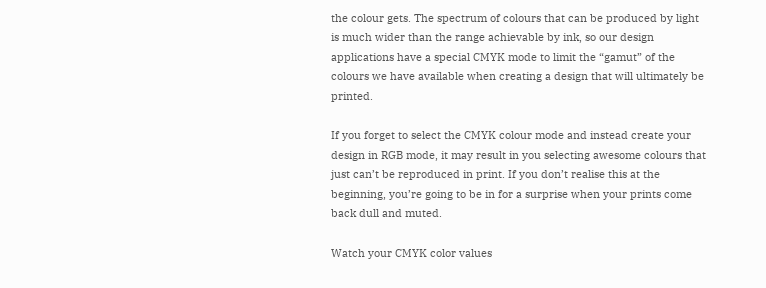the colour gets. The spectrum of colours that can be produced by light is much wider than the range achievable by ink, so our design applications have a special CMYK mode to limit the “gamut” of the colours we have available when creating a design that will ultimately be printed.

If you forget to select the CMYK colour mode and instead create your design in RGB mode, it may result in you selecting awesome colours that just can’t be reproduced in print. If you don’t realise this at the beginning, you’re going to be in for a surprise when your prints come back dull and muted.

Watch your CMYK color values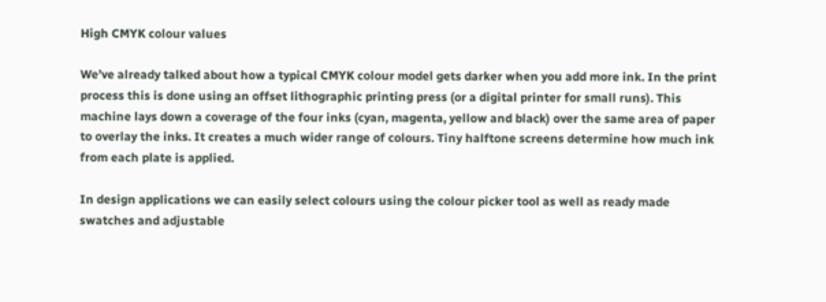High CMYK colour values

We’ve already talked about how a typical CMYK colour model gets darker when you add more ink. In the print process this is done using an offset lithographic printing press (or a digital printer for small runs). This machine lays down a coverage of the four inks (cyan, magenta, yellow and black) over the same area of paper to overlay the inks. It creates a much wider range of colours. Tiny halftone screens determine how much ink from each plate is applied.

In design applications we can easily select colours using the colour picker tool as well as ready made swatches and adjustable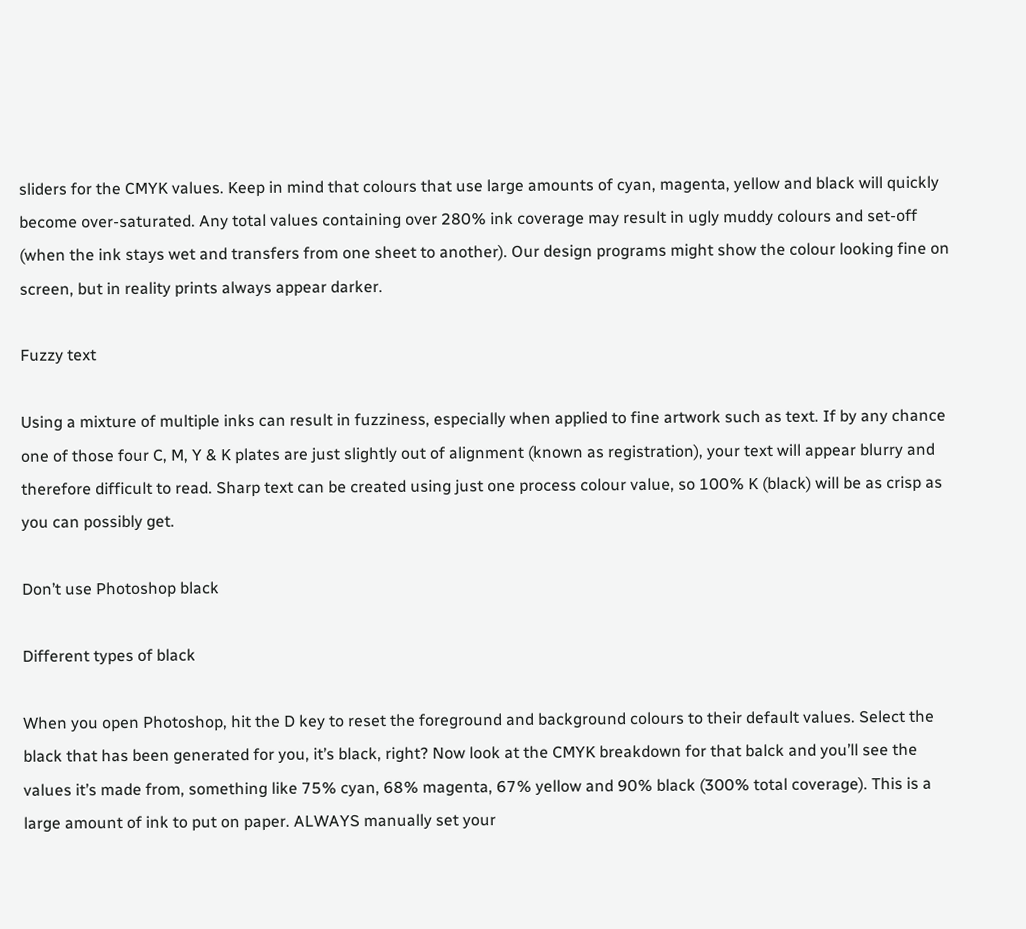sliders for the CMYK values. Keep in mind that colours that use large amounts of cyan, magenta, yellow and black will quickly become over-saturated. Any total values containing over 280% ink coverage may result in ugly muddy colours and set-off (when the ink stays wet and transfers from one sheet to another). Our design programs might show the colour looking fine on screen, but in reality prints always appear darker.

Fuzzy text

Using a mixture of multiple inks can result in fuzziness, especially when applied to fine artwork such as text. If by any chance one of those four C, M, Y & K plates are just slightly out of alignment (known as registration), your text will appear blurry and therefore difficult to read. Sharp text can be created using just one process colour value, so 100% K (black) will be as crisp as you can possibly get.

Don’t use Photoshop black

Different types of black

When you open Photoshop, hit the D key to reset the foreground and background colours to their default values. Select the black that has been generated for you, it’s black, right? Now look at the CMYK breakdown for that balck and you’ll see the values it’s made from, something like 75% cyan, 68% magenta, 67% yellow and 90% black (300% total coverage). This is a large amount of ink to put on paper. ALWAYS manually set your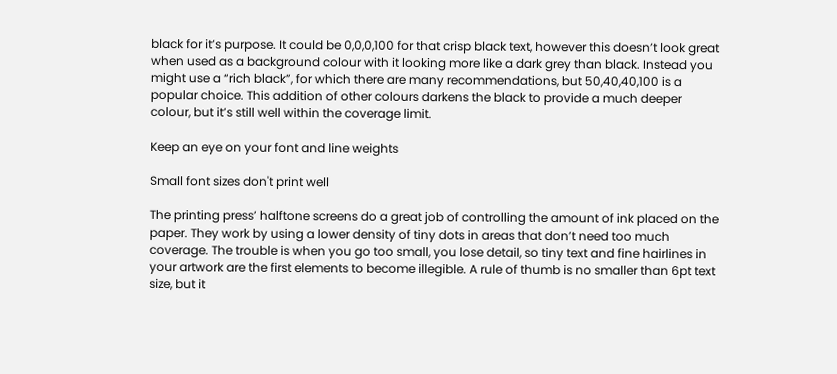black for it’s purpose. It could be 0,0,0,100 for that crisp black text, however this doesn’t look great when used as a background colour with it looking more like a dark grey than black. Instead you might use a “rich black”, for which there are many recommendations, but 50,40,40,100 is a popular choice. This addition of other colours darkens the black to provide a much deeper colour, but it’s still well within the coverage limit.

Keep an eye on your font and line weights

Small font sizes don't print well

The printing press’ halftone screens do a great job of controlling the amount of ink placed on the paper. They work by using a lower density of tiny dots in areas that don’t need too much coverage. The trouble is when you go too small, you lose detail, so tiny text and fine hairlines in your artwork are the first elements to become illegible. A rule of thumb is no smaller than 6pt text size, but it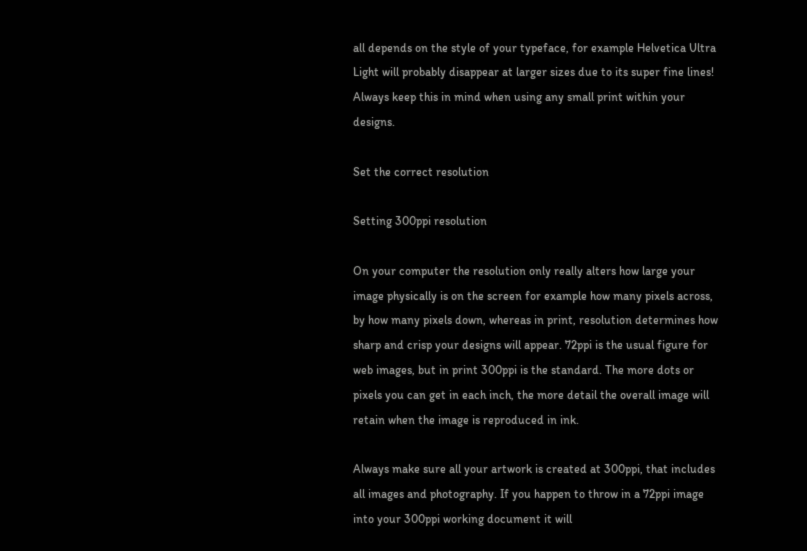all depends on the style of your typeface, for example Helvetica Ultra Light will probably disappear at larger sizes due to its super fine lines! Always keep this in mind when using any small print within your designs.

Set the correct resolution

Setting 300ppi resolution

On your computer the resolution only really alters how large your image physically is on the screen for example how many pixels across, by how many pixels down, whereas in print, resolution determines how sharp and crisp your designs will appear. 72ppi is the usual figure for web images, but in print 300ppi is the standard. The more dots or pixels you can get in each inch, the more detail the overall image will retain when the image is reproduced in ink.

Always make sure all your artwork is created at 300ppi, that includes all images and photography. If you happen to throw in a 72ppi image into your 300ppi working document it will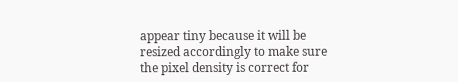appear tiny because it will be resized accordingly to make sure the pixel density is correct for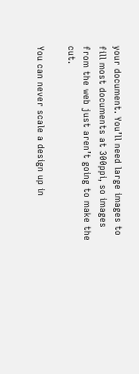your document. You’ll need large images to fill most documents at 300ppi, so images from the web just aren’t going to make the cut.

You can never scale a design up in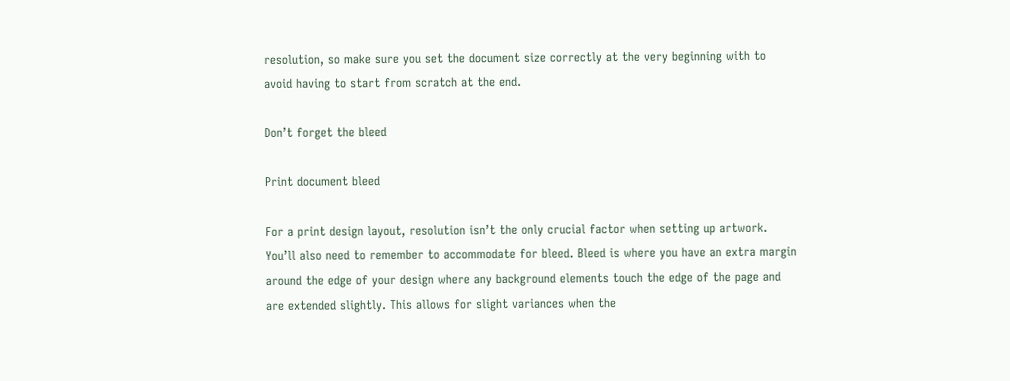resolution, so make sure you set the document size correctly at the very beginning with to avoid having to start from scratch at the end.

Don’t forget the bleed

Print document bleed

For a print design layout, resolution isn’t the only crucial factor when setting up artwork. You’ll also need to remember to accommodate for bleed. Bleed is where you have an extra margin around the edge of your design where any background elements touch the edge of the page and are extended slightly. This allows for slight variances when the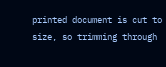printed document is cut to size, so trimming through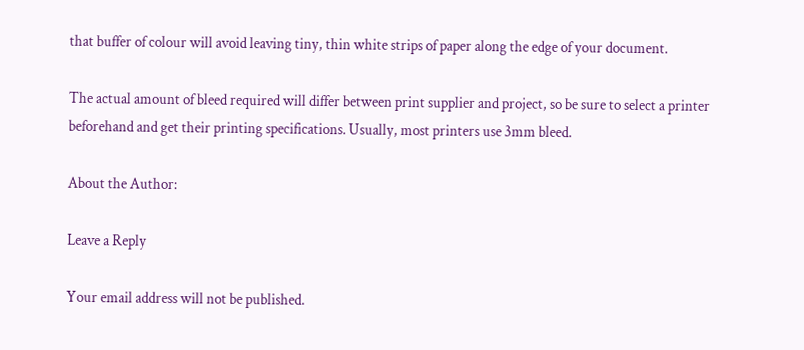that buffer of colour will avoid leaving tiny, thin white strips of paper along the edge of your document.

The actual amount of bleed required will differ between print supplier and project, so be sure to select a printer beforehand and get their printing specifications. Usually, most printers use 3mm bleed.

About the Author:

Leave a Reply

Your email address will not be published.